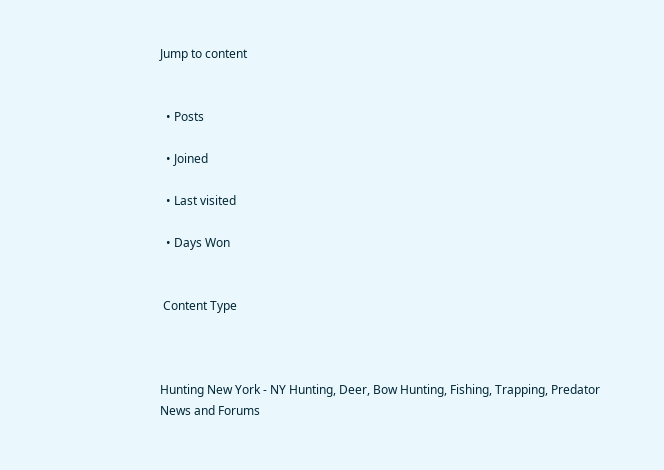Jump to content


  • Posts

  • Joined

  • Last visited

  • Days Won


 Content Type



Hunting New York - NY Hunting, Deer, Bow Hunting, Fishing, Trapping, Predator News and Forums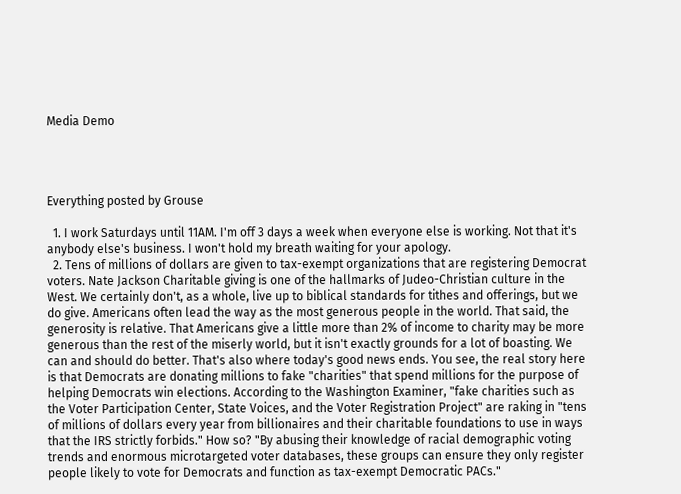Media Demo




Everything posted by Grouse

  1. I work Saturdays until 11AM. I'm off 3 days a week when everyone else is working. Not that it's anybody else's business. I won't hold my breath waiting for your apology.
  2. Tens of millions of dollars are given to tax-exempt organizations that are registering Democrat voters. Nate Jackson Charitable giving is one of the hallmarks of Judeo-Christian culture in the West. We certainly don't, as a whole, live up to biblical standards for tithes and offerings, but we do give. Americans often lead the way as the most generous people in the world. That said, the generosity is relative. That Americans give a little more than 2% of income to charity may be more generous than the rest of the miserly world, but it isn't exactly grounds for a lot of boasting. We can and should do better. That's also where today's good news ends. You see, the real story here is that Democrats are donating millions to fake "charities" that spend millions for the purpose of helping Democrats win elections. According to the Washington Examiner, "fake charities such as the Voter Participation Center, State Voices, and the Voter Registration Project" are raking in "tens of millions of dollars every year from billionaires and their charitable foundations to use in ways that the IRS strictly forbids." How so? "By abusing their knowledge of racial demographic voting trends and enormous microtargeted voter databases, these groups can ensure they only register people likely to vote for Democrats and function as tax-exempt Democratic PACs."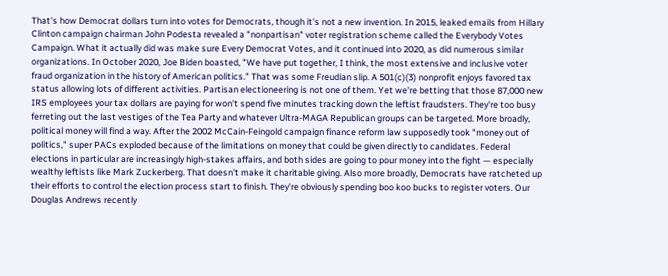That's how Democrat dollars turn into votes for Democrats, though it's not a new invention. In 2015, leaked emails from Hillary Clinton campaign chairman John Podesta revealed a "nonpartisan" voter registration scheme called the Everybody Votes Campaign. What it actually did was make sure Every Democrat Votes, and it continued into 2020, as did numerous similar organizations. In October 2020, Joe Biden boasted, "We have put together, I think, the most extensive and inclusive voter fraud organization in the history of American politics." That was some Freudian slip. A 501(c)(3) nonprofit enjoys favored tax status allowing lots of different activities. Partisan electioneering is not one of them. Yet we're betting that those 87,000 new IRS employees your tax dollars are paying for won't spend five minutes tracking down the leftist fraudsters. They're too busy ferreting out the last vestiges of the Tea Party and whatever Ultra-MAGA Republican groups can be targeted. More broadly, political money will find a way. After the 2002 McCain-Feingold campaign finance reform law supposedly took "money out of politics," super PACs exploded because of the limitations on money that could be given directly to candidates. Federal elections in particular are increasingly high-stakes affairs, and both sides are going to pour money into the fight — especially wealthy leftists like Mark Zuckerberg. That doesn't make it charitable giving. Also more broadly, Democrats have ratcheted up their efforts to control the election process start to finish. They're obviously spending boo koo bucks to register voters. Our Douglas Andrews recently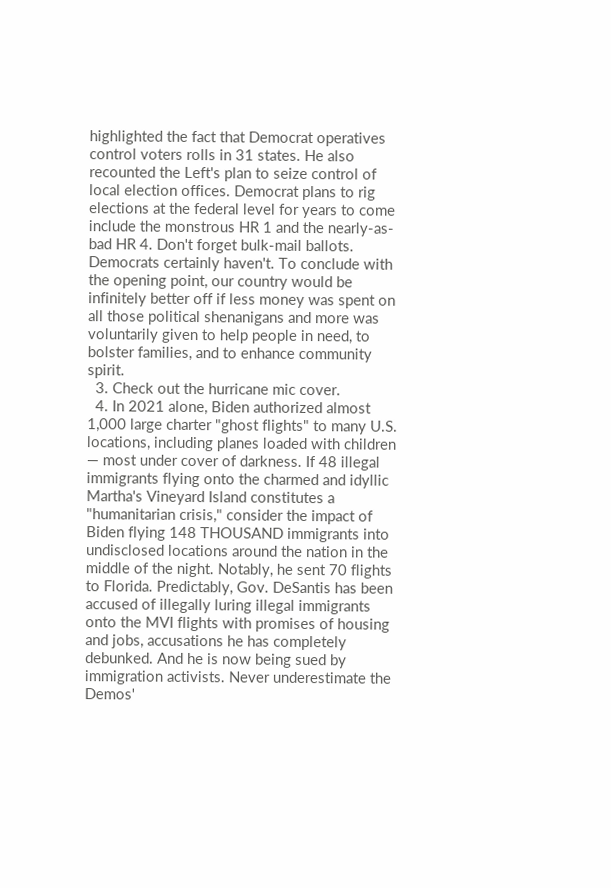highlighted the fact that Democrat operatives control voters rolls in 31 states. He also recounted the Left's plan to seize control of local election offices. Democrat plans to rig elections at the federal level for years to come include the monstrous HR 1 and the nearly-as-bad HR 4. Don't forget bulk-mail ballots. Democrats certainly haven't. To conclude with the opening point, our country would be infinitely better off if less money was spent on all those political shenanigans and more was voluntarily given to help people in need, to bolster families, and to enhance community spirit.
  3. Check out the hurricane mic cover.
  4. In 2021 alone, Biden authorized almost 1,000 large charter "ghost flights" to many U.S. locations, including planes loaded with children — most under cover of darkness. If 48 illegal immigrants flying onto the charmed and idyllic Martha's Vineyard Island constitutes a "humanitarian crisis," consider the impact of Biden flying 148 THOUSAND immigrants into undisclosed locations around the nation in the middle of the night. Notably, he sent 70 flights to Florida. Predictably, Gov. DeSantis has been accused of illegally luring illegal immigrants onto the MVI flights with promises of housing and jobs, accusations he has completely debunked. And he is now being sued by immigration activists. Never underestimate the Demos'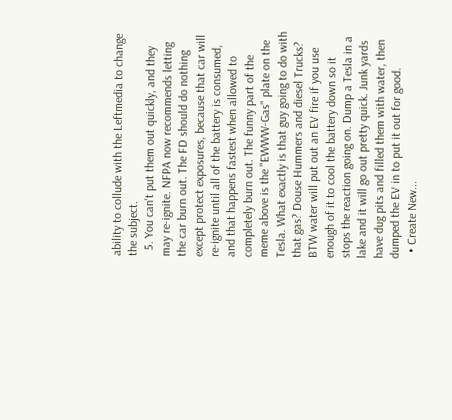ability to collude with the Leftmedia to change the subject.
  5. You can't put them out quickly, and they may re-ignite. NFPA now recommends letting the car burn out. The FD should do nothing except protect exposures, because that car will re-ignite until all of the battery is consumed, and that happens fastest when allowed to completely burn out. The funny part of the meme above is the "EWWW-Gas" plate on the Tesla. What exactly is that guy going to do with that gas? Douse Hummers and diesel Trucks? BTW water will put out an EV fire if you use enough of it to cool the battery down so it stops the reaction going on. Dump a Tesla in a lake and it will go out pretty quick. Junk yards have dug pits and filled them with water, then dumped the EV in to put it out for good.
  • Create New...